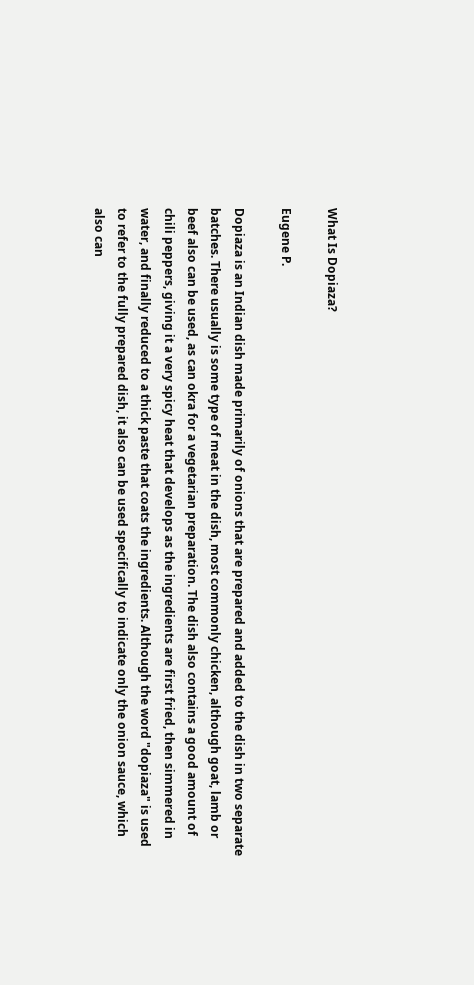What Is Dopiaza?

Eugene P.

Dopiaza is an Indian dish made primarily of onions that are prepared and added to the dish in two separate batches. There usually is some type of meat in the dish, most commonly chicken, although goat, lamb or beef also can be used, as can okra for a vegetarian preparation. The dish also contains a good amount of chili peppers, giving it a very spicy heat that develops as the ingredients are first fried, then simmered in water, and finally reduced to a thick paste that coats the ingredients. Although the word "dopiaza" is used to refer to the fully prepared dish, it also can be used specifically to indicate only the onion sauce, which also can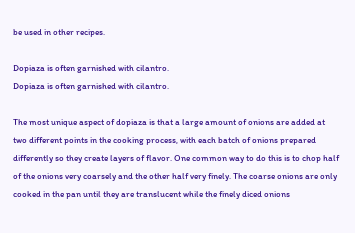be used in other recipes.

Dopiaza is often garnished with cilantro.
Dopiaza is often garnished with cilantro.

The most unique aspect of dopiaza is that a large amount of onions are added at two different points in the cooking process, with each batch of onions prepared differently so they create layers of flavor. One common way to do this is to chop half of the onions very coarsely and the other half very finely. The coarse onions are only cooked in the pan until they are translucent while the finely diced onions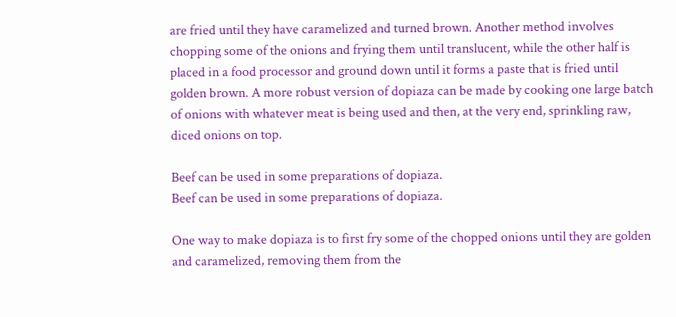are fried until they have caramelized and turned brown. Another method involves chopping some of the onions and frying them until translucent, while the other half is placed in a food processor and ground down until it forms a paste that is fried until golden brown. A more robust version of dopiaza can be made by cooking one large batch of onions with whatever meat is being used and then, at the very end, sprinkling raw, diced onions on top.

Beef can be used in some preparations of dopiaza.
Beef can be used in some preparations of dopiaza.

One way to make dopiaza is to first fry some of the chopped onions until they are golden and caramelized, removing them from the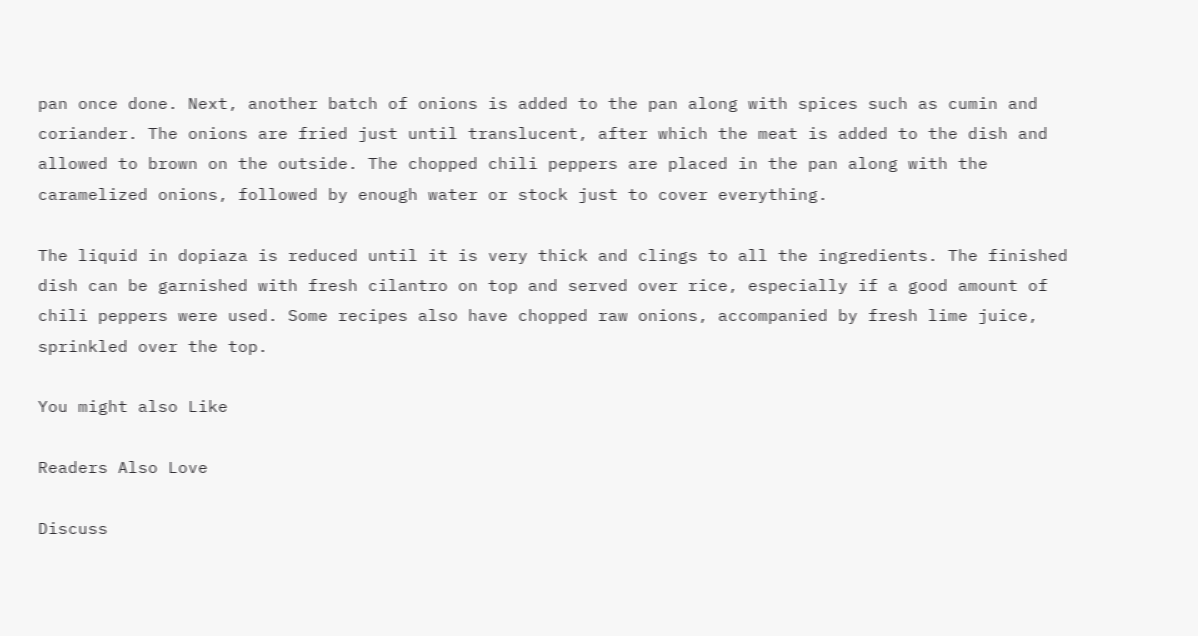pan once done. Next, another batch of onions is added to the pan along with spices such as cumin and coriander. The onions are fried just until translucent, after which the meat is added to the dish and allowed to brown on the outside. The chopped chili peppers are placed in the pan along with the caramelized onions, followed by enough water or stock just to cover everything.

The liquid in dopiaza is reduced until it is very thick and clings to all the ingredients. The finished dish can be garnished with fresh cilantro on top and served over rice, especially if a good amount of chili peppers were used. Some recipes also have chopped raw onions, accompanied by fresh lime juice, sprinkled over the top.

You might also Like

Readers Also Love

Discuss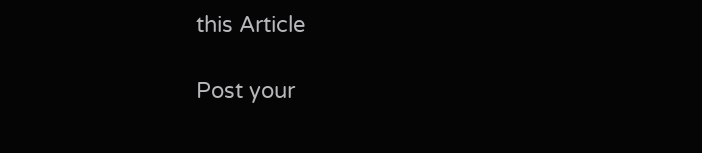this Article

Post your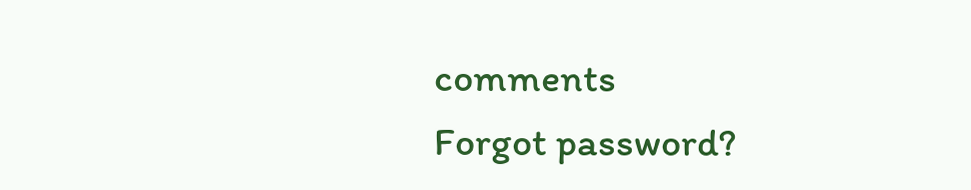comments
Forgot password?